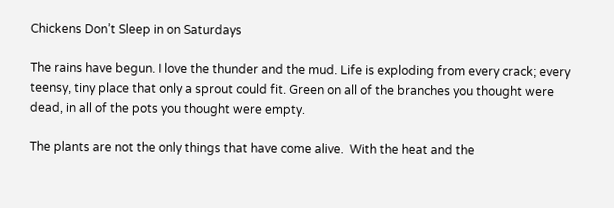Chickens Don’t Sleep in on Saturdays

The rains have begun. I love the thunder and the mud. Life is exploding from every crack; every teensy, tiny place that only a sprout could fit. Green on all of the branches you thought were dead, in all of the pots you thought were empty.

The plants are not the only things that have come alive.  With the heat and the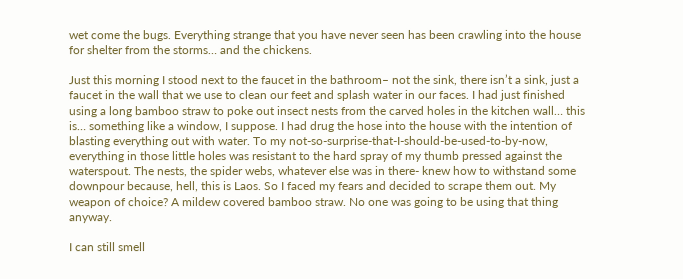wet come the bugs. Everything strange that you have never seen has been crawling into the house for shelter from the storms… and the chickens.

Just this morning I stood next to the faucet in the bathroom– not the sink, there isn’t a sink, just a faucet in the wall that we use to clean our feet and splash water in our faces. I had just finished using a long bamboo straw to poke out insect nests from the carved holes in the kitchen wall… this is… something like a window, I suppose. I had drug the hose into the house with the intention of blasting everything out with water. To my not-so-surprise-that-I-should-be-used-to-by-now, everything in those little holes was resistant to the hard spray of my thumb pressed against the waterspout. The nests, the spider webs, whatever else was in there- knew how to withstand some downpour because, hell, this is Laos. So I faced my fears and decided to scrape them out. My weapon of choice? A mildew covered bamboo straw. No one was going to be using that thing anyway.

I can still smell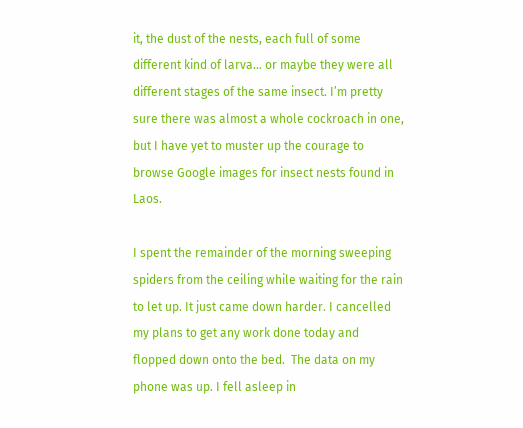it, the dust of the nests, each full of some different kind of larva… or maybe they were all different stages of the same insect. I’m pretty sure there was almost a whole cockroach in one, but I have yet to muster up the courage to browse Google images for insect nests found in Laos.

I spent the remainder of the morning sweeping spiders from the ceiling while waiting for the rain to let up. It just came down harder. I cancelled my plans to get any work done today and flopped down onto the bed.  The data on my phone was up. I fell asleep in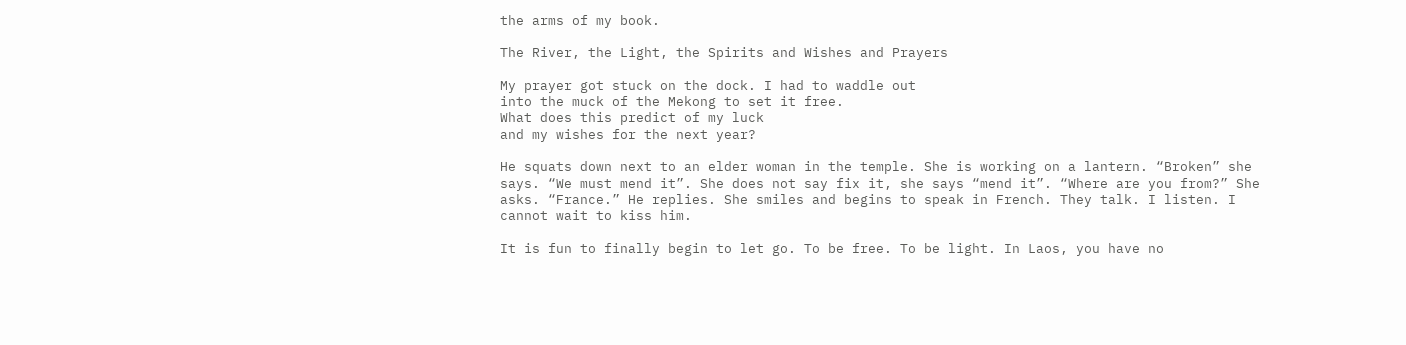the arms of my book.

The River, the Light, the Spirits and Wishes and Prayers

My prayer got stuck on the dock. I had to waddle out
into the muck of the Mekong to set it free.
What does this predict of my luck
and my wishes for the next year?

He squats down next to an elder woman in the temple. She is working on a lantern. “Broken” she says. “We must mend it”. She does not say fix it, she says “mend it”. “Where are you from?” She asks. “France.” He replies. She smiles and begins to speak in French. They talk. I listen. I cannot wait to kiss him.

It is fun to finally begin to let go. To be free. To be light. In Laos, you have no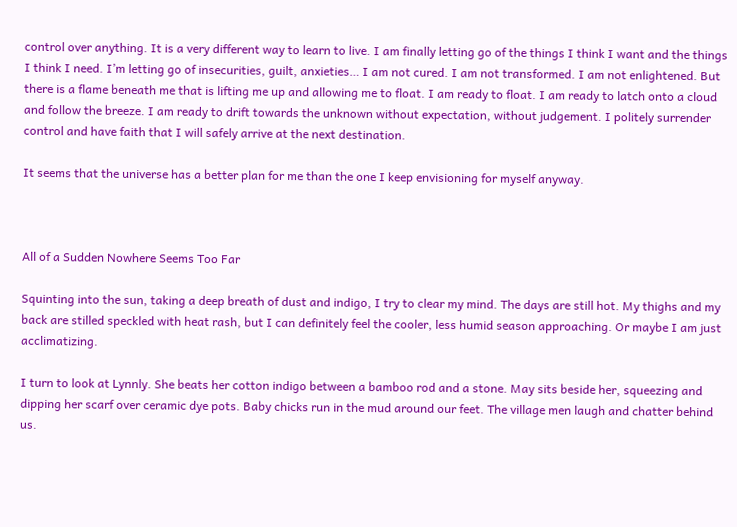control over anything. It is a very different way to learn to live. I am finally letting go of the things I think I want and the things I think I need. I’m letting go of insecurities, guilt, anxieties… I am not cured. I am not transformed. I am not enlightened. But there is a flame beneath me that is lifting me up and allowing me to float. I am ready to float. I am ready to latch onto a cloud and follow the breeze. I am ready to drift towards the unknown without expectation, without judgement. I politely surrender control and have faith that I will safely arrive at the next destination.

It seems that the universe has a better plan for me than the one I keep envisioning for myself anyway.



All of a Sudden Nowhere Seems Too Far

Squinting into the sun, taking a deep breath of dust and indigo, I try to clear my mind. The days are still hot. My thighs and my back are stilled speckled with heat rash, but I can definitely feel the cooler, less humid season approaching. Or maybe I am just acclimatizing.

I turn to look at Lynnly. She beats her cotton indigo between a bamboo rod and a stone. May sits beside her, squeezing and dipping her scarf over ceramic dye pots. Baby chicks run in the mud around our feet. The village men laugh and chatter behind us.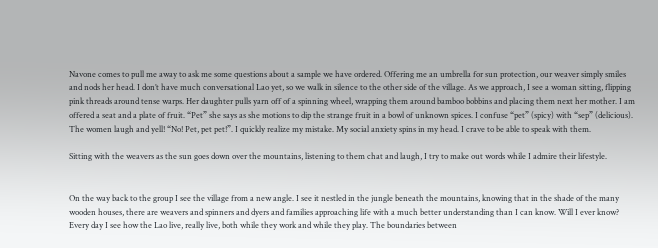Navone comes to pull me away to ask me some questions about a sample we have ordered. Offering me an umbrella for sun protection, our weaver simply smiles and nods her head. I don’t have much conversational Lao yet, so we walk in silence to the other side of the village. As we approach, I see a woman sitting, flipping pink threads around tense warps. Her daughter pulls yarn off of a spinning wheel, wrapping them around bamboo bobbins and placing them next her mother. I am offered a seat and a plate of fruit. “Pet” she says as she motions to dip the strange fruit in a bowl of unknown spices. I confuse “pet” (spicy) with “sep” (delicious). The women laugh and yell! “No! Pet, pet pet!”. I quickly realize my mistake. My social anxiety spins in my head. I crave to be able to speak with them.

Sitting with the weavers as the sun goes down over the mountains, listening to them chat and laugh, I try to make out words while I admire their lifestyle.


On the way back to the group I see the village from a new angle. I see it nestled in the jungle beneath the mountains, knowing that in the shade of the many wooden houses, there are weavers and spinners and dyers and families approaching life with a much better understanding than I can know. Will I ever know? Every day I see how the Lao live, really live, both while they work and while they play. The boundaries between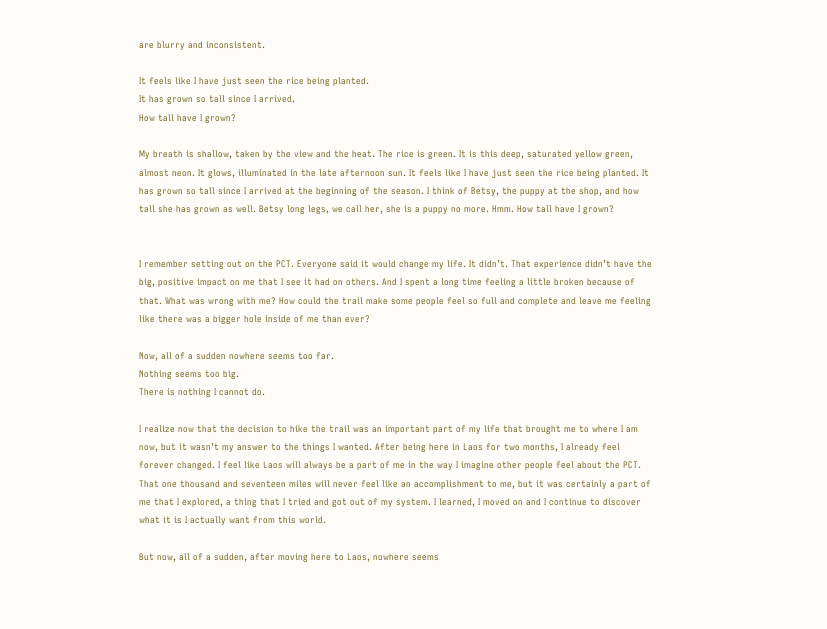are blurry and inconsistent.

It feels like I have just seen the rice being planted.
It has grown so tall since I arrived.
How tall have I grown?

My breath is shallow, taken by the view and the heat. The rice is green. It is this deep, saturated yellow green, almost neon. It glows, illuminated in the late afternoon sun. It feels like I have just seen the rice being planted. It has grown so tall since I arrived at the beginning of the season. I think of Betsy, the puppy at the shop, and how tall she has grown as well. Betsy long legs, we call her, she is a puppy no more. Hmm. How tall have I grown?


I remember setting out on the PCT. Everyone said it would change my life. It didn’t. That experience didn’t have the big, positive impact on me that I see it had on others. And I spent a long time feeling a little broken because of that. What was wrong with me? How could the trail make some people feel so full and complete and leave me feeling like there was a bigger hole inside of me than ever?

Now, all of a sudden nowhere seems too far.
Nothing seems too big.
There is nothing I cannot do.

I realize now that the decision to hike the trail was an important part of my life that brought me to where I am now, but it wasn’t my answer to the things I wanted. After being here in Laos for two months, I already feel forever changed. I feel like Laos will always be a part of me in the way I imagine other people feel about the PCT. That one thousand and seventeen miles will never feel like an accomplishment to me, but it was certainly a part of me that I explored, a thing that I tried and got out of my system. I learned, I moved on and I continue to discover what it is I actually want from this world.

But now, all of a sudden, after moving here to Laos, nowhere seems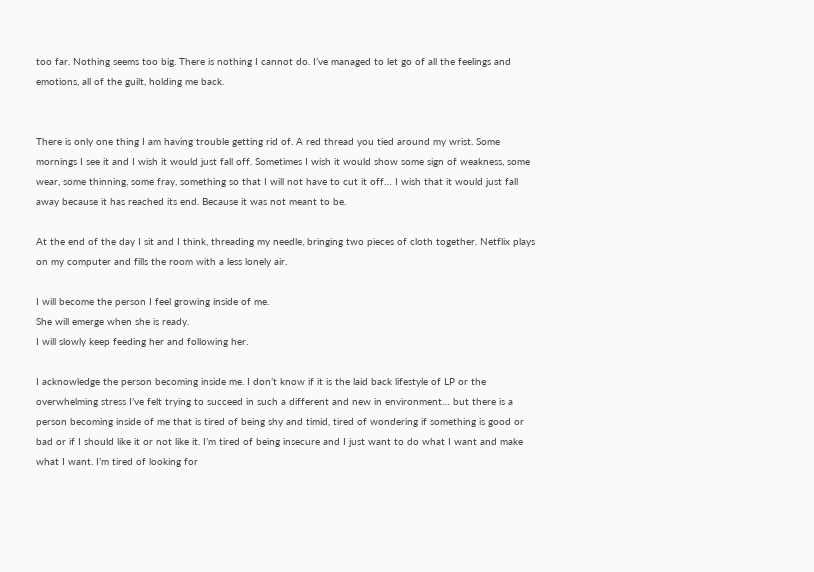too far. Nothing seems too big. There is nothing I cannot do. I’ve managed to let go of all the feelings and emotions, all of the guilt, holding me back.


There is only one thing I am having trouble getting rid of. A red thread you tied around my wrist. Some mornings I see it and I wish it would just fall off. Sometimes I wish it would show some sign of weakness, some wear, some thinning, some fray, something so that I will not have to cut it off… I wish that it would just fall away because it has reached its end. Because it was not meant to be.

At the end of the day I sit and I think, threading my needle, bringing two pieces of cloth together. Netflix plays on my computer and fills the room with a less lonely air.

I will become the person I feel growing inside of me.
She will emerge when she is ready.
I will slowly keep feeding her and following her.

I acknowledge the person becoming inside me. I don’t know if it is the laid back lifestyle of LP or the overwhelming stress I’ve felt trying to succeed in such a different and new in environment… but there is a person becoming inside of me that is tired of being shy and timid, tired of wondering if something is good or bad or if I should like it or not like it. I’m tired of being insecure and I just want to do what I want and make what I want. I’m tired of looking for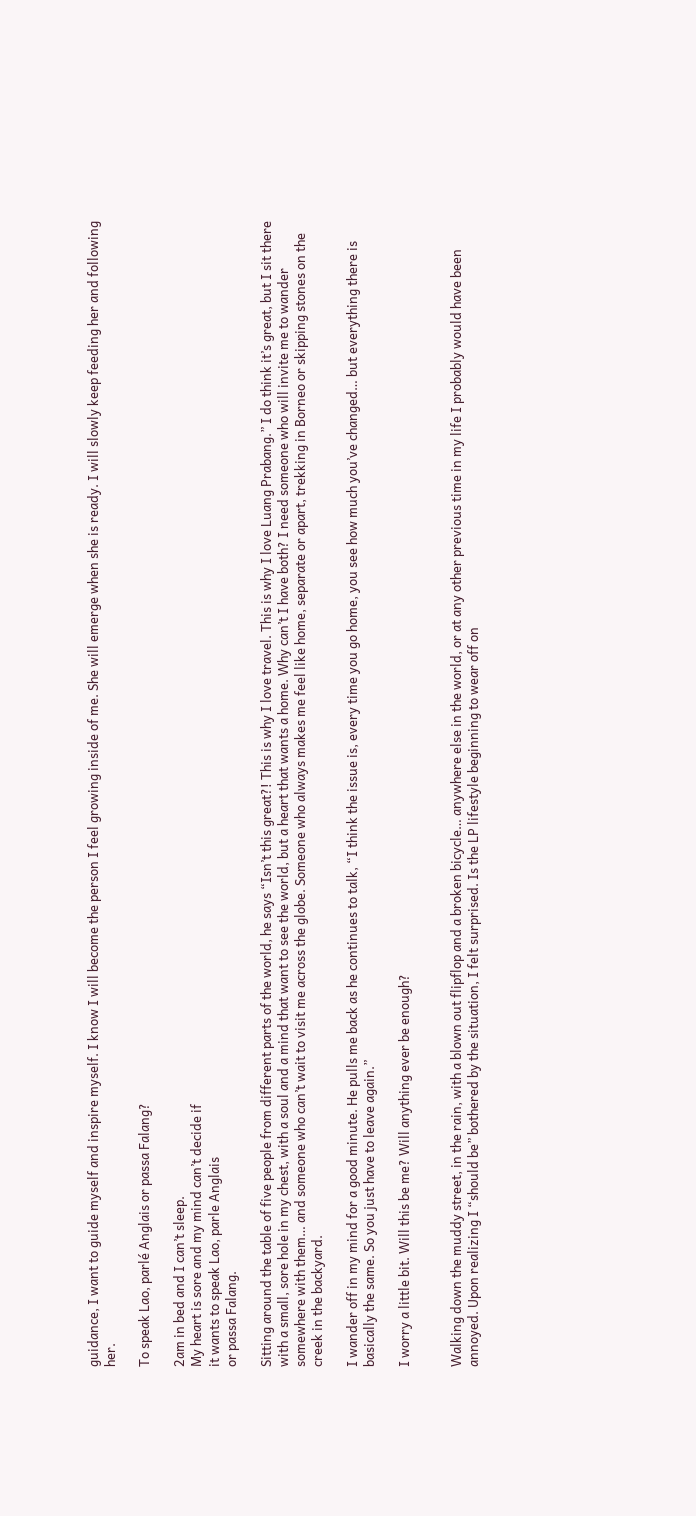guidance, I want to guide myself and inspire myself. I know I will become the person I feel growing inside of me. She will emerge when she is ready. I will slowly keep feeding her and following her.

To speak Lao, parlé Anglais or passa Falang?

2am in bed and I can’t sleep.
My heart is sore and my mind can’t decide if
it wants to speak Lao, parle Anglais
or passa Falang.

Sitting around the table of five people from different parts of the world, he says “Isn’t this great?! This is why I love travel. This is why I love Luang Prabang.” I do think it’s great, but I sit there with a small, sore hole in my chest, with a soul and a mind that want to see the world, but a heart that wants a home. Why can’t I have both? I need someone who will invite me to wander somewhere with them… and someone who can’t wait to visit me across the globe. Someone who always makes me feel like home, separate or apart, trekking in Borneo or skipping stones on the creek in the backyard.

I wander off in my mind for a good minute. He pulls me back as he continues to talk, “I think the issue is, every time you go home, you see how much you’ve changed… but everything there is basically the same. So you just have to leave again.”

I worry a little bit. Will this be me? Will anything ever be enough?


Walking down the muddy street, in the rain, with a blown out flipflop and a broken bicycle… anywhere else in the world, or at any other previous time in my life I probably would have been annoyed. Upon realizing I “should be” bothered by the situation, I felt surprised. Is the LP lifestyle beginning to wear off on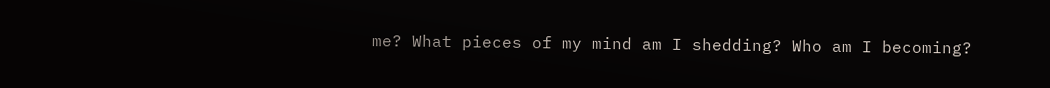me? What pieces of my mind am I shedding? Who am I becoming?